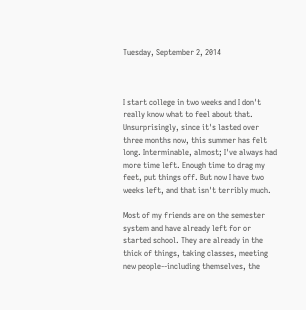Tuesday, September 2, 2014



I start college in two weeks and I don't really know what to feel about that. Unsurprisingly, since it's lasted over three months now, this summer has felt long. Interminable, almost; I've always had more time left. Enough time to drag my feet, put things off. But now I have two weeks left, and that isn't terribly much.

Most of my friends are on the semester system and have already left for or started school. They are already in the thick of things, taking classes, meeting new people--including themselves, the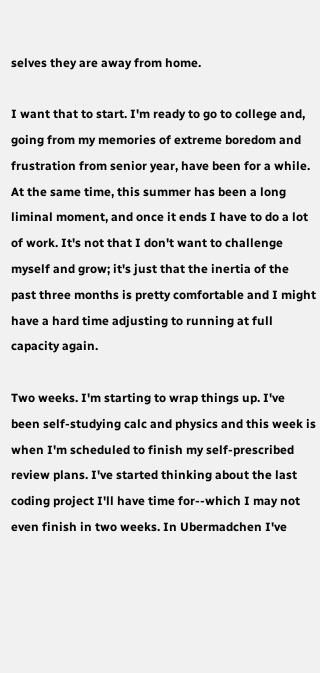selves they are away from home.

I want that to start. I'm ready to go to college and, going from my memories of extreme boredom and frustration from senior year, have been for a while. At the same time, this summer has been a long liminal moment, and once it ends I have to do a lot of work. It's not that I don't want to challenge myself and grow; it's just that the inertia of the past three months is pretty comfortable and I might have a hard time adjusting to running at full capacity again.

Two weeks. I'm starting to wrap things up. I've been self-studying calc and physics and this week is when I'm scheduled to finish my self-prescribed review plans. I've started thinking about the last coding project I'll have time for--which I may not even finish in two weeks. In Ubermadchen I've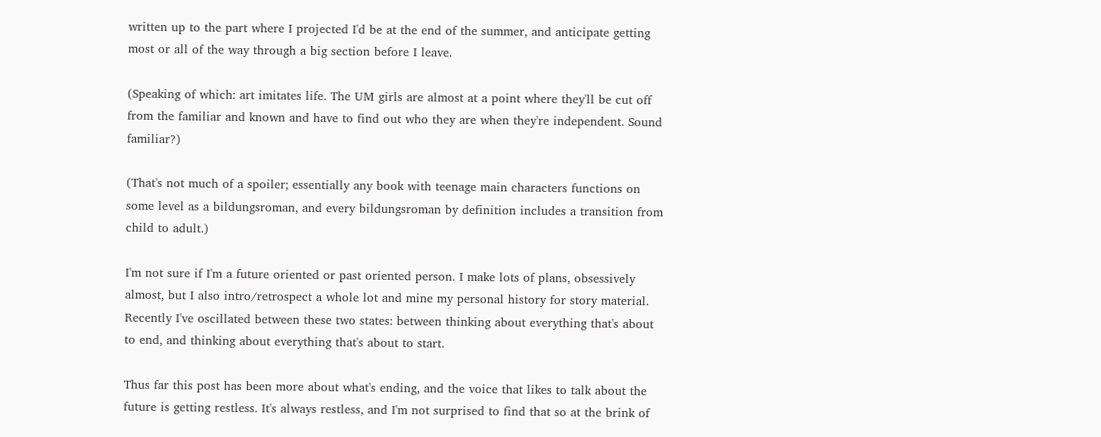written up to the part where I projected I'd be at the end of the summer, and anticipate getting most or all of the way through a big section before I leave.

(Speaking of which: art imitates life. The UM girls are almost at a point where they'll be cut off from the familiar and known and have to find out who they are when they're independent. Sound familiar?)

(That's not much of a spoiler; essentially any book with teenage main characters functions on some level as a bildungsroman, and every bildungsroman by definition includes a transition from child to adult.)

I'm not sure if I'm a future oriented or past oriented person. I make lots of plans, obsessively almost, but I also intro/retrospect a whole lot and mine my personal history for story material. Recently I've oscillated between these two states: between thinking about everything that's about to end, and thinking about everything that's about to start.

Thus far this post has been more about what's ending, and the voice that likes to talk about the future is getting restless. It's always restless, and I'm not surprised to find that so at the brink of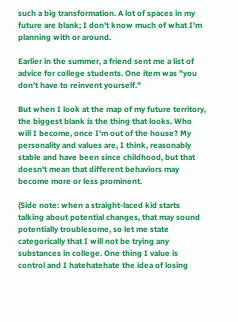such a big transformation. A lot of spaces in my future are blank; I don't know much of what I'm planning with or around.

Earlier in the summer, a friend sent me a list of advice for college students. One item was "you don't have to reinvent yourself."

But when I look at the map of my future territory, the biggest blank is the thing that looks. Who will I become, once I'm out of the house? My personality and values are, I think, reasonably stable and have been since childhood, but that doesn't mean that different behaviors may become more or less prominent.

(Side note: when a straight-laced kid starts talking about potential changes, that may sound potentially troublesome, so let me state categorically that I will not be trying any substances in college. One thing I value is control and I hatehatehate the idea of losing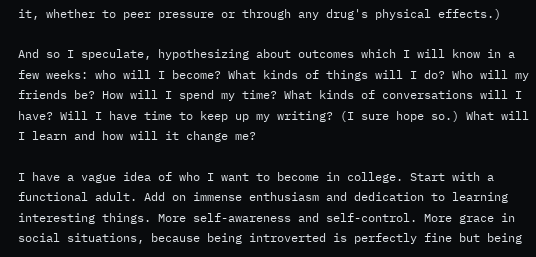it, whether to peer pressure or through any drug's physical effects.)

And so I speculate, hypothesizing about outcomes which I will know in a few weeks: who will I become? What kinds of things will I do? Who will my friends be? How will I spend my time? What kinds of conversations will I have? Will I have time to keep up my writing? (I sure hope so.) What will I learn and how will it change me?

I have a vague idea of who I want to become in college. Start with a functional adult. Add on immense enthusiasm and dedication to learning interesting things. More self-awareness and self-control. More grace in social situations, because being introverted is perfectly fine but being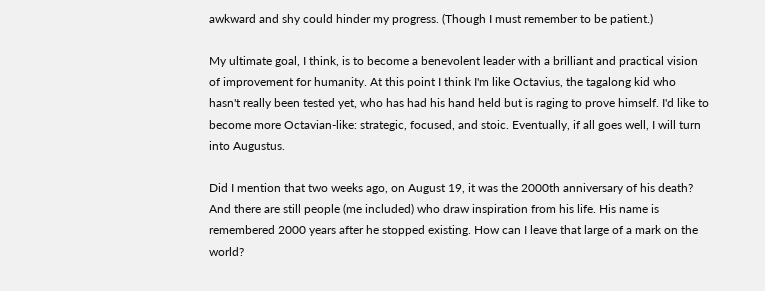awkward and shy could hinder my progress. (Though I must remember to be patient.)

My ultimate goal, I think, is to become a benevolent leader with a brilliant and practical vision of improvement for humanity. At this point I think I'm like Octavius, the tagalong kid who hasn't really been tested yet, who has had his hand held but is raging to prove himself. I'd like to become more Octavian-like: strategic, focused, and stoic. Eventually, if all goes well, I will turn into Augustus.

Did I mention that two weeks ago, on August 19, it was the 2000th anniversary of his death? And there are still people (me included) who draw inspiration from his life. His name is remembered 2000 years after he stopped existing. How can I leave that large of a mark on the world?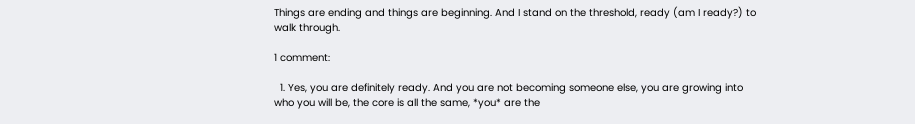Things are ending and things are beginning. And I stand on the threshold, ready (am I ready?) to walk through.

1 comment:

  1. Yes, you are definitely ready. And you are not becoming someone else, you are growing into who you will be, the core is all the same, *you* are the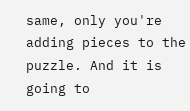same, only you're adding pieces to the puzzle. And it is going to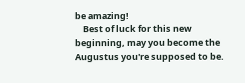be amazing!
    Best of luck for this new beginning, may you become the Augustus you're supposed to be.